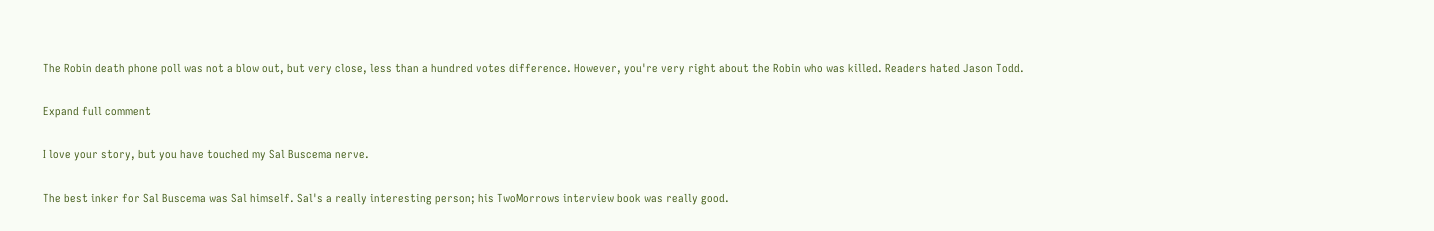The Robin death phone poll was not a blow out, but very close, less than a hundred votes difference. However, you're very right about the Robin who was killed. Readers hated Jason Todd.

Expand full comment

I love your story, but you have touched my Sal Buscema nerve.

The best inker for Sal Buscema was Sal himself. Sal's a really interesting person; his TwoMorrows interview book was really good.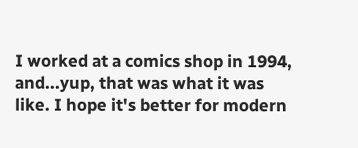I worked at a comics shop in 1994, and...yup, that was what it was like. I hope it's better for modern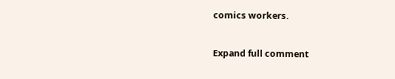comics workers.

Expand full comment